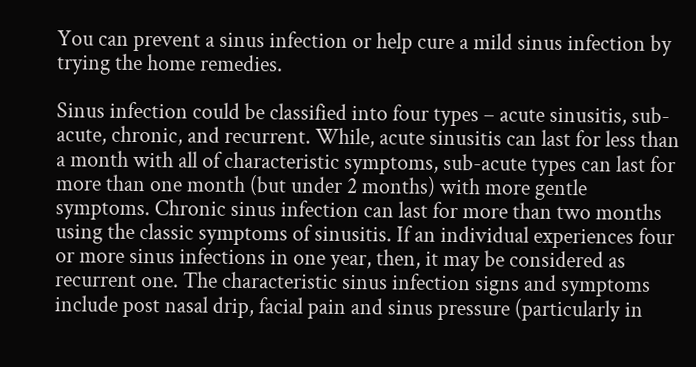You can prevent a sinus infection or help cure a mild sinus infection by trying the home remedies.

Sinus infection could be classified into four types – acute sinusitis, sub-acute, chronic, and recurrent. While, acute sinusitis can last for less than a month with all of characteristic symptoms, sub-acute types can last for more than one month (but under 2 months) with more gentle symptoms. Chronic sinus infection can last for more than two months using the classic symptoms of sinusitis. If an individual experiences four or more sinus infections in one year, then, it may be considered as recurrent one. The characteristic sinus infection signs and symptoms include post nasal drip, facial pain and sinus pressure (particularly in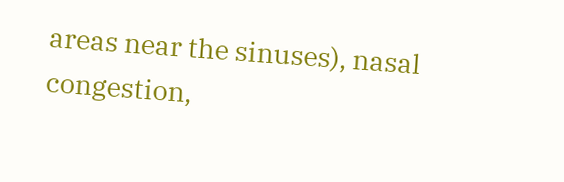areas near the sinuses), nasal congestion,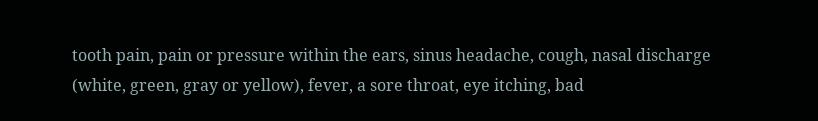tooth pain, pain or pressure within the ears, sinus headache, cough, nasal discharge (white, green, gray or yellow), fever, a sore throat, eye itching, bad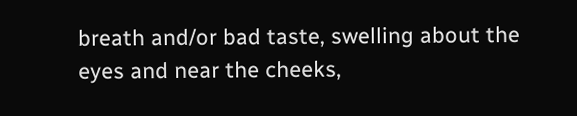breath and/or bad taste, swelling about the eyes and near the cheeks,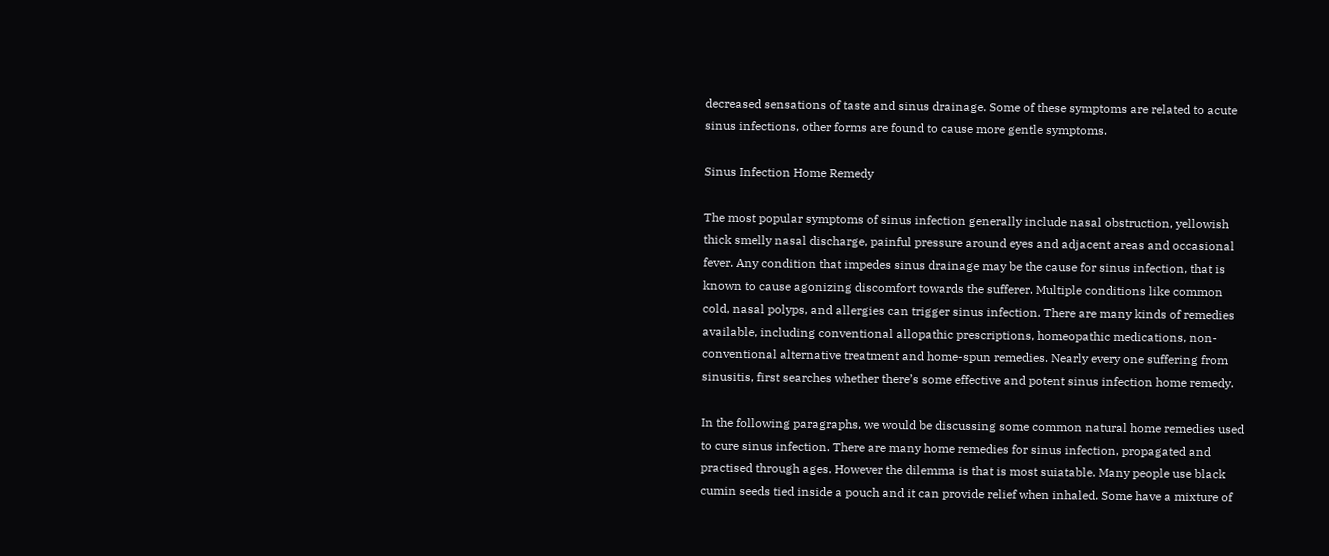decreased sensations of taste and sinus drainage. Some of these symptoms are related to acute sinus infections, other forms are found to cause more gentle symptoms.

Sinus Infection Home Remedy

The most popular symptoms of sinus infection generally include nasal obstruction, yellowish thick smelly nasal discharge, painful pressure around eyes and adjacent areas and occasional fever. Any condition that impedes sinus drainage may be the cause for sinus infection, that is known to cause agonizing discomfort towards the sufferer. Multiple conditions like common cold, nasal polyps, and allergies can trigger sinus infection. There are many kinds of remedies available, including conventional allopathic prescriptions, homeopathic medications, non-conventional alternative treatment and home-spun remedies. Nearly every one suffering from sinusitis, first searches whether there’s some effective and potent sinus infection home remedy.

In the following paragraphs, we would be discussing some common natural home remedies used to cure sinus infection. There are many home remedies for sinus infection, propagated and practised through ages. However the dilemma is that is most suiatable. Many people use black cumin seeds tied inside a pouch and it can provide relief when inhaled. Some have a mixture of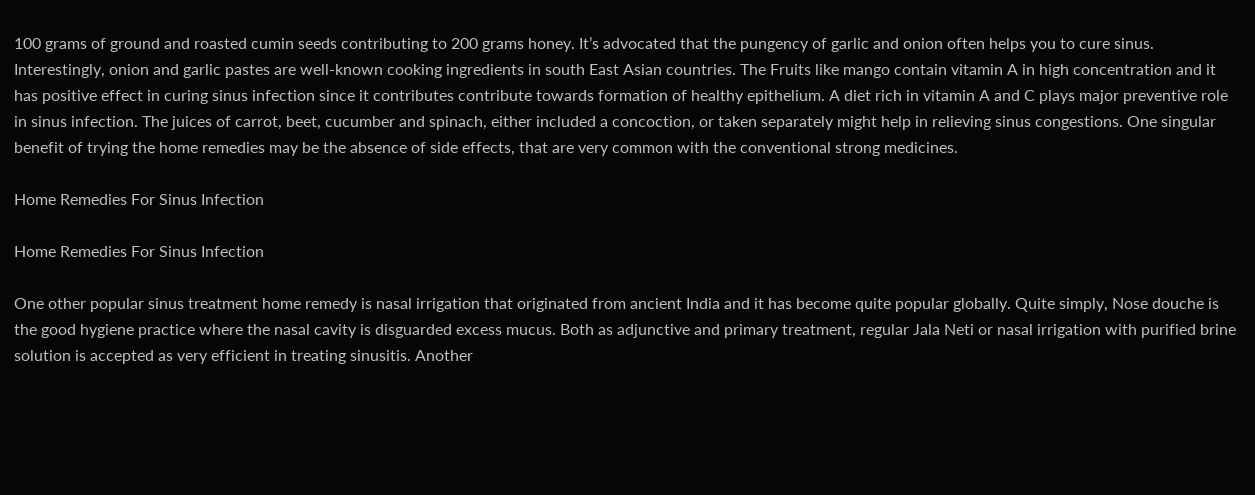100 grams of ground and roasted cumin seeds contributing to 200 grams honey. It’s advocated that the pungency of garlic and onion often helps you to cure sinus. Interestingly, onion and garlic pastes are well-known cooking ingredients in south East Asian countries. The Fruits like mango contain vitamin A in high concentration and it has positive effect in curing sinus infection since it contributes contribute towards formation of healthy epithelium. A diet rich in vitamin A and C plays major preventive role in sinus infection. The juices of carrot, beet, cucumber and spinach, either included a concoction, or taken separately might help in relieving sinus congestions. One singular benefit of trying the home remedies may be the absence of side effects, that are very common with the conventional strong medicines.

Home Remedies For Sinus Infection

Home Remedies For Sinus Infection

One other popular sinus treatment home remedy is nasal irrigation that originated from ancient India and it has become quite popular globally. Quite simply, Nose douche is the good hygiene practice where the nasal cavity is disguarded excess mucus. Both as adjunctive and primary treatment, regular Jala Neti or nasal irrigation with purified brine solution is accepted as very efficient in treating sinusitis. Another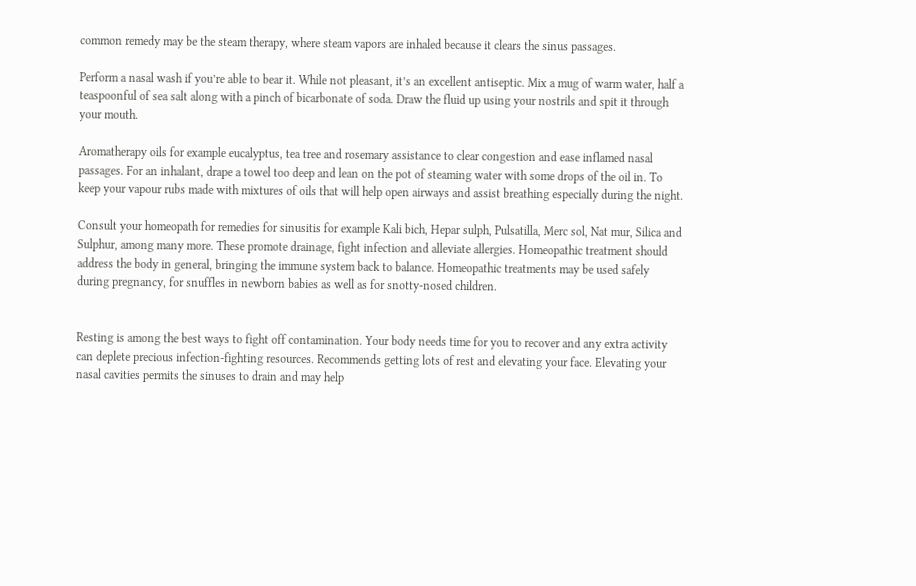common remedy may be the steam therapy, where steam vapors are inhaled because it clears the sinus passages.

Perform a nasal wash if you’re able to bear it. While not pleasant, it’s an excellent antiseptic. Mix a mug of warm water, half a teaspoonful of sea salt along with a pinch of bicarbonate of soda. Draw the fluid up using your nostrils and spit it through your mouth.

Aromatherapy oils for example eucalyptus, tea tree and rosemary assistance to clear congestion and ease inflamed nasal passages. For an inhalant, drape a towel too deep and lean on the pot of steaming water with some drops of the oil in. To keep your vapour rubs made with mixtures of oils that will help open airways and assist breathing especially during the night.

Consult your homeopath for remedies for sinusitis for example Kali bich, Hepar sulph, Pulsatilla, Merc sol, Nat mur, Silica and Sulphur, among many more. These promote drainage, fight infection and alleviate allergies. Homeopathic treatment should address the body in general, bringing the immune system back to balance. Homeopathic treatments may be used safely during pregnancy, for snuffles in newborn babies as well as for snotty-nosed children.


Resting is among the best ways to fight off contamination. Your body needs time for you to recover and any extra activity can deplete precious infection-fighting resources. Recommends getting lots of rest and elevating your face. Elevating your nasal cavities permits the sinuses to drain and may help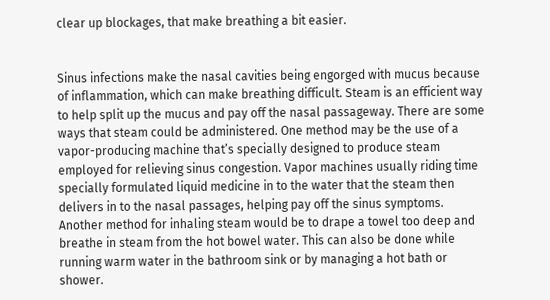clear up blockages, that make breathing a bit easier.


Sinus infections make the nasal cavities being engorged with mucus because of inflammation, which can make breathing difficult. Steam is an efficient way to help split up the mucus and pay off the nasal passageway. There are some ways that steam could be administered. One method may be the use of a vapor-producing machine that’s specially designed to produce steam employed for relieving sinus congestion. Vapor machines usually riding time specially formulated liquid medicine in to the water that the steam then delivers in to the nasal passages, helping pay off the sinus symptoms. Another method for inhaling steam would be to drape a towel too deep and breathe in steam from the hot bowel water. This can also be done while running warm water in the bathroom sink or by managing a hot bath or shower.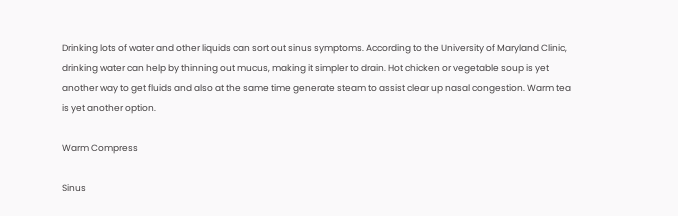Drinking lots of water and other liquids can sort out sinus symptoms. According to the University of Maryland Clinic, drinking water can help by thinning out mucus, making it simpler to drain. Hot chicken or vegetable soup is yet another way to get fluids and also at the same time generate steam to assist clear up nasal congestion. Warm tea is yet another option.

Warm Compress

Sinus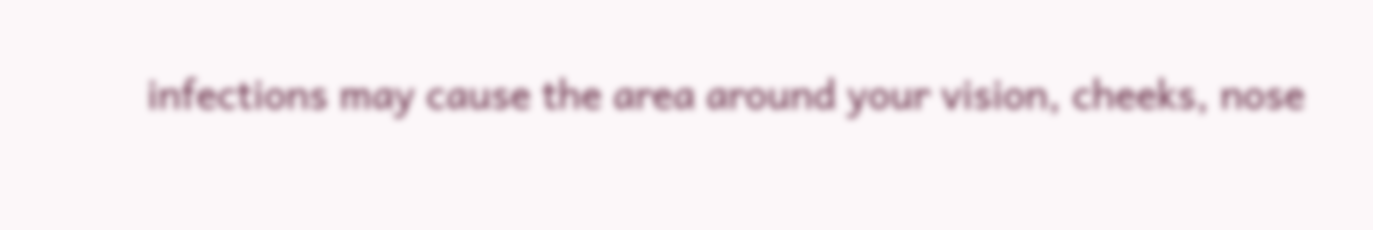infections may cause the area around your vision, cheeks, nose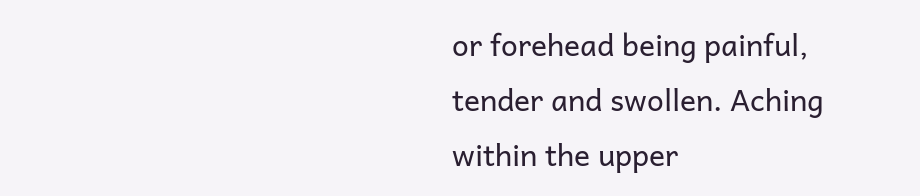or forehead being painful, tender and swollen. Aching within the upper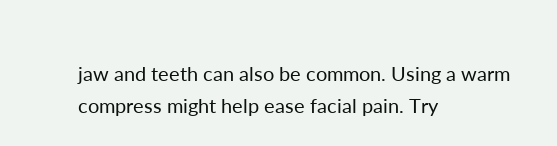jaw and teeth can also be common. Using a warm compress might help ease facial pain. Try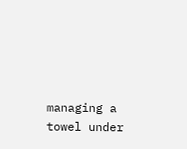managing a towel under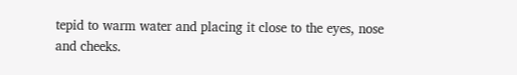tepid to warm water and placing it close to the eyes, nose and cheeks.